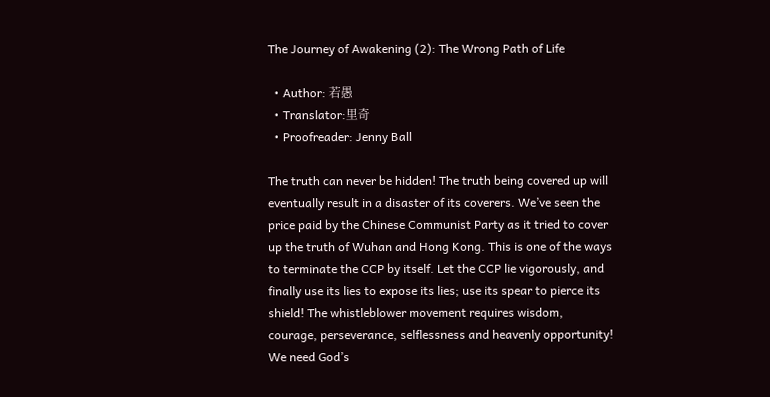The Journey of Awakening (2): The Wrong Path of Life

  • Author: 若愚
  • Translator:里奇
  • Proofreader: Jenny Ball

The truth can never be hidden! The truth being covered up will eventually result in a disaster of its coverers. We’ve seen the price paid by the Chinese Communist Party as it tried to cover up the truth of Wuhan and Hong Kong. This is one of the ways to terminate the CCP by itself. Let the CCP lie vigorously, and finally use its lies to expose its lies; use its spear to pierce its shield! The whistleblower movement requires wisdom, courage, perseverance, selflessness and heavenly opportunity! We need God’s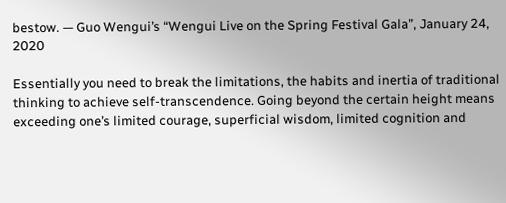bestow. — Guo Wengui’s “Wengui Live on the Spring Festival Gala”, January 24, 2020

Essentially you need to break the limitations, the habits and inertia of traditional thinking to achieve self-transcendence. Going beyond the certain height means exceeding one’s limited courage, superficial wisdom, limited cognition and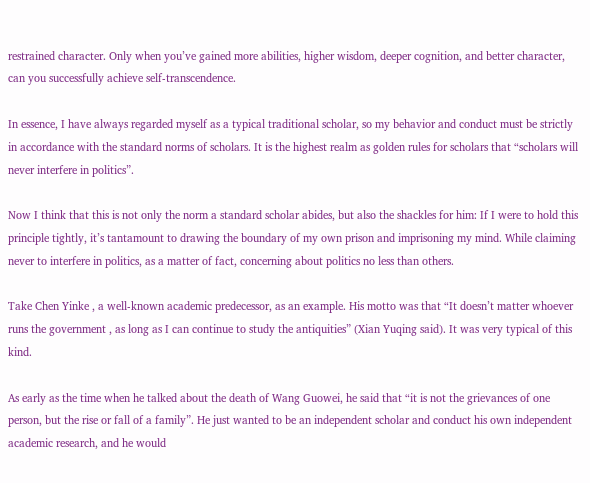restrained character. Only when you’ve gained more abilities, higher wisdom, deeper cognition, and better character,  can you successfully achieve self-transcendence.

In essence, I have always regarded myself as a typical traditional scholar, so my behavior and conduct must be strictly in accordance with the standard norms of scholars. It is the highest realm as golden rules for scholars that “scholars will never interfere in politics”.

Now I think that this is not only the norm a standard scholar abides, but also the shackles for him: If I were to hold this principle tightly, it’s tantamount to drawing the boundary of my own prison and imprisoning my mind. While claiming never to interfere in politics, as a matter of fact, concerning about politics no less than others.

Take Chen Yinke , a well-known academic predecessor, as an example. His motto was that “It doesn’t matter whoever runs the government , as long as I can continue to study the antiquities” (Xian Yuqing said). It was very typical of this kind.

As early as the time when he talked about the death of Wang Guowei, he said that “it is not the grievances of one person, but the rise or fall of a family”. He just wanted to be an independent scholar and conduct his own independent academic research, and he would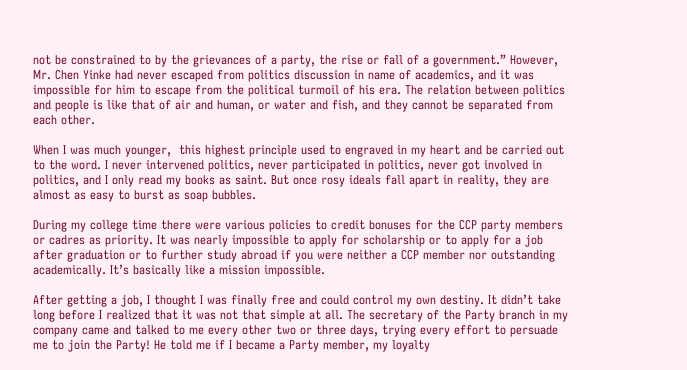not be constrained to by the grievances of a party, the rise or fall of a government.” However, Mr. Chen Yinke had never escaped from politics discussion in name of academics, and it was impossible for him to escape from the political turmoil of his era. The relation between politics and people is like that of air and human, or water and fish, and they cannot be separated from each other.

When I was much younger,  this highest principle used to engraved in my heart and be carried out to the word. I never intervened politics, never participated in politics, never got involved in politics, and I only read my books as saint. But once rosy ideals fall apart in reality, they are almost as easy to burst as soap bubbles.

During my college time there were various policies to credit bonuses for the CCP party members or cadres as priority. It was nearly impossible to apply for scholarship or to apply for a job after graduation or to further study abroad if you were neither a CCP member nor outstanding academically. It’s basically like a mission impossible.

After getting a job, I thought I was finally free and could control my own destiny. It didn’t take long before I realized that it was not that simple at all. The secretary of the Party branch in my company came and talked to me every other two or three days, trying every effort to persuade me to join the Party! He told me if I became a Party member, my loyalty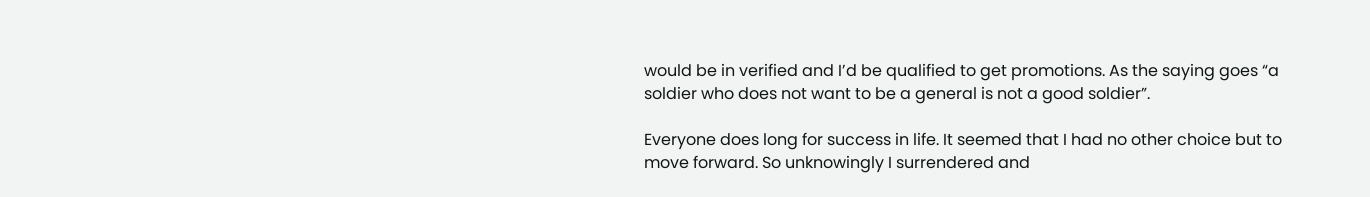would be in verified and I’d be qualified to get promotions. As the saying goes “a soldier who does not want to be a general is not a good soldier”.

Everyone does long for success in life. It seemed that I had no other choice but to move forward. So unknowingly I surrendered and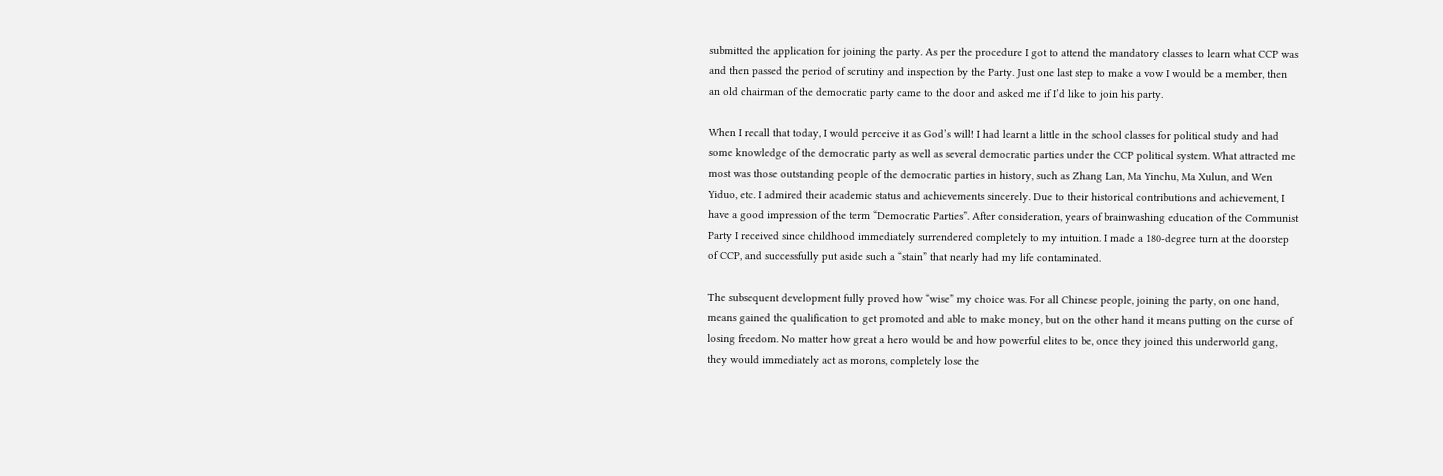submitted the application for joining the party. As per the procedure I got to attend the mandatory classes to learn what CCP was and then passed the period of scrutiny and inspection by the Party. Just one last step to make a vow I would be a member, then an old chairman of the democratic party came to the door and asked me if I’d like to join his party.

When I recall that today, I would perceive it as God’s will! I had learnt a little in the school classes for political study and had some knowledge of the democratic party as well as several democratic parties under the CCP political system. What attracted me most was those outstanding people of the democratic parties in history, such as Zhang Lan, Ma Yinchu, Ma Xulun, and Wen Yiduo, etc. I admired their academic status and achievements sincerely. Due to their historical contributions and achievement, I have a good impression of the term “Democratic Parties”. After consideration, years of brainwashing education of the Communist Party I received since childhood immediately surrendered completely to my intuition. I made a 180-degree turn at the doorstep of CCP, and successfully put aside such a “stain” that nearly had my life contaminated.

The subsequent development fully proved how “wise” my choice was. For all Chinese people, joining the party, on one hand, means gained the qualification to get promoted and able to make money, but on the other hand it means putting on the curse of losing freedom. No matter how great a hero would be and how powerful elites to be, once they joined this underworld gang, they would immediately act as morons, completely lose the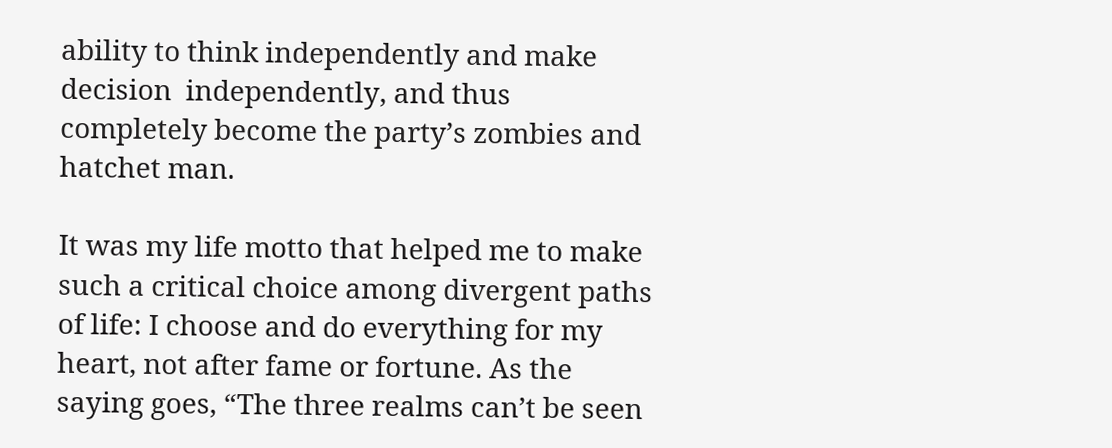ability to think independently and make decision  independently, and thus completely become the party’s zombies and hatchet man.

It was my life motto that helped me to make such a critical choice among divergent paths of life: I choose and do everything for my heart, not after fame or fortune. As the saying goes, “The three realms can’t be seen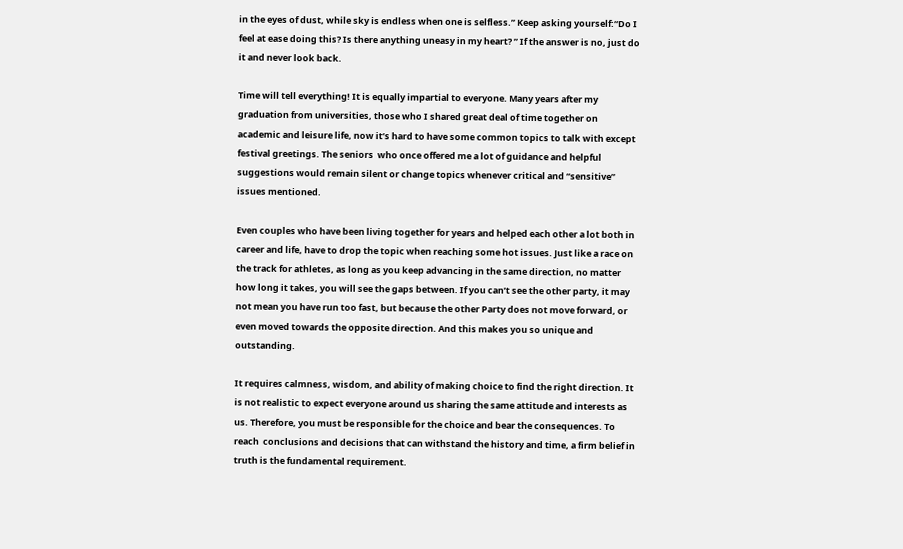in the eyes of dust, while sky is endless when one is selfless.” Keep asking yourself:“Do I feel at ease doing this? Is there anything uneasy in my heart? ” If the answer is no, just do it and never look back.

Time will tell everything! It is equally impartial to everyone. Many years after my graduation from universities, those who I shared great deal of time together on academic and leisure life, now it’s hard to have some common topics to talk with except festival greetings. The seniors  who once offered me a lot of guidance and helpful suggestions would remain silent or change topics whenever critical and “sensitive” issues mentioned.

Even couples who have been living together for years and helped each other a lot both in career and life, have to drop the topic when reaching some hot issues. Just like a race on the track for athletes, as long as you keep advancing in the same direction, no matter how long it takes, you will see the gaps between. If you can’t see the other party, it may not mean you have run too fast, but because the other Party does not move forward, or even moved towards the opposite direction. And this makes you so unique and outstanding.

It requires calmness, wisdom, and ability of making choice to find the right direction. It is not realistic to expect everyone around us sharing the same attitude and interests as us. Therefore, you must be responsible for the choice and bear the consequences. To reach  conclusions and decisions that can withstand the history and time, a firm belief in truth is the fundamental requirement.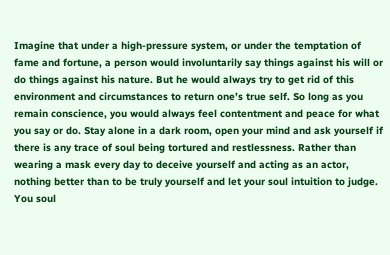Imagine that under a high-pressure system, or under the temptation of fame and fortune, a person would involuntarily say things against his will or do things against his nature. But he would always try to get rid of this environment and circumstances to return one’s true self. So long as you remain conscience, you would always feel contentment and peace for what you say or do. Stay alone in a dark room, open your mind and ask yourself if there is any trace of soul being tortured and restlessness. Rather than wearing a mask every day to deceive yourself and acting as an actor, nothing better than to be truly yourself and let your soul intuition to judge. You soul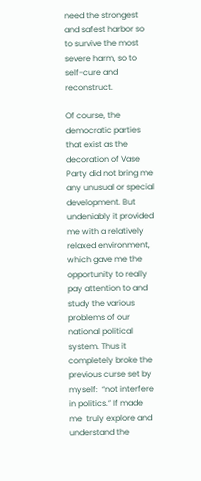need the strongest and safest harbor so to survive the most severe harm, so to self-cure and reconstruct.

Of course, the democratic parties that exist as the decoration of Vase Party did not bring me any unusual or special development. But undeniably it provided me with a relatively relaxed environment, which gave me the opportunity to really pay attention to and study the various problems of our national political system. Thus it completely broke the previous curse set by myself:  “not interfere in politics.” If made me  truly explore and understand the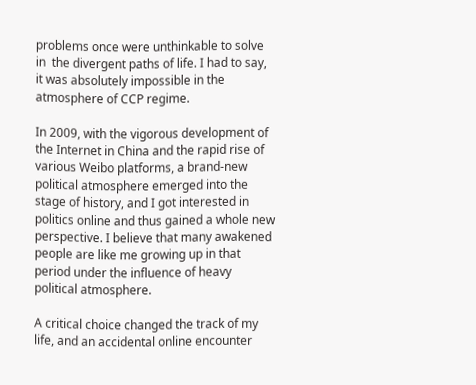problems once were unthinkable to solve in  the divergent paths of life. I had to say, it was absolutely impossible in the atmosphere of CCP regime.

In 2009, with the vigorous development of the Internet in China and the rapid rise of various Weibo platforms, a brand-new political atmosphere emerged into the stage of history, and I got interested in politics online and thus gained a whole new perspective. I believe that many awakened people are like me growing up in that period under the influence of heavy political atmosphere.

A critical choice changed the track of my life, and an accidental online encounter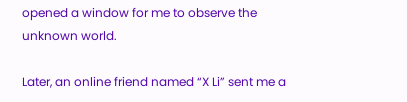opened a window for me to observe the unknown world.

Later, an online friend named “X Li” sent me a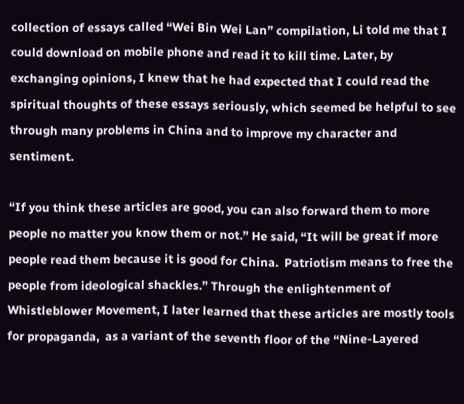collection of essays called “Wei Bin Wei Lan” compilation, Li told me that I could download on mobile phone and read it to kill time. Later, by exchanging opinions, I knew that he had expected that I could read the spiritual thoughts of these essays seriously, which seemed be helpful to see through many problems in China and to improve my character and sentiment.

“If you think these articles are good, you can also forward them to more people no matter you know them or not.” He said, “It will be great if more people read them because it is good for China.  Patriotism means to free the people from ideological shackles.” Through the enlightenment of Whistleblower Movement, I later learned that these articles are mostly tools for propaganda,  as a variant of the seventh floor of the “Nine-Layered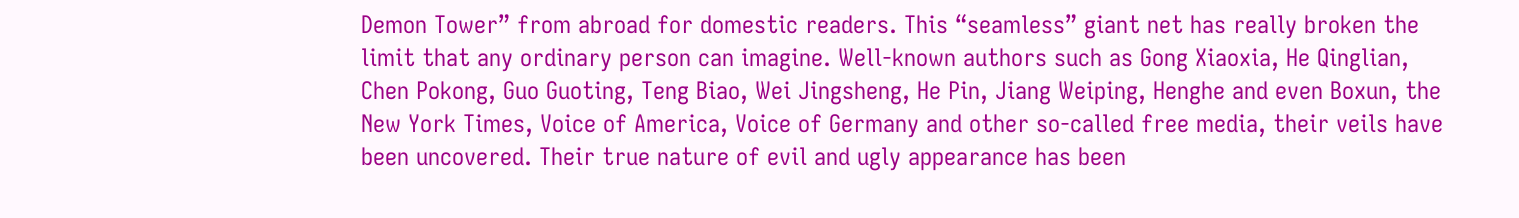Demon Tower” from abroad for domestic readers. This “seamless” giant net has really broken the limit that any ordinary person can imagine. Well-known authors such as Gong Xiaoxia, He Qinglian, Chen Pokong, Guo Guoting, Teng Biao, Wei Jingsheng, He Pin, Jiang Weiping, Henghe and even Boxun, the New York Times, Voice of America, Voice of Germany and other so-called free media, their veils have been uncovered. Their true nature of evil and ugly appearance has been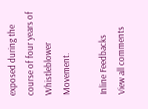exposed during the course of four years of Whistleblower Movement.

Inline Feedbacks
View all comments